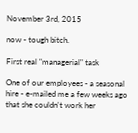November 3rd, 2015

now - tough bitch.

First real "managerial" task

One of our employees - a seasonal hire - e-mailed me a few weeks ago that she couldn't work her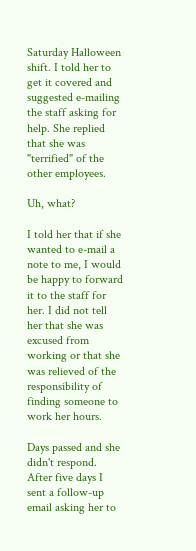Saturday Halloween shift. I told her to get it covered and suggested e-mailing the staff asking for help. She replied that she was "terrified" of the other employees.

Uh, what?

I told her that if she wanted to e-mail a note to me, I would be happy to forward it to the staff for her. I did not tell her that she was excused from working or that she was relieved of the responsibility of finding someone to work her hours.

Days passed and she didn't respond. After five days I sent a follow-up email asking her to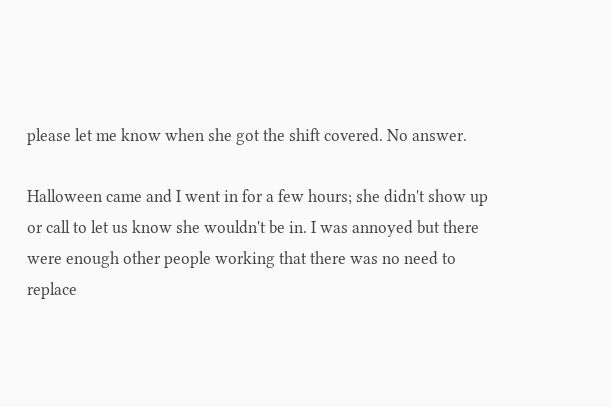please let me know when she got the shift covered. No answer.

Halloween came and I went in for a few hours; she didn't show up or call to let us know she wouldn't be in. I was annoyed but there were enough other people working that there was no need to replace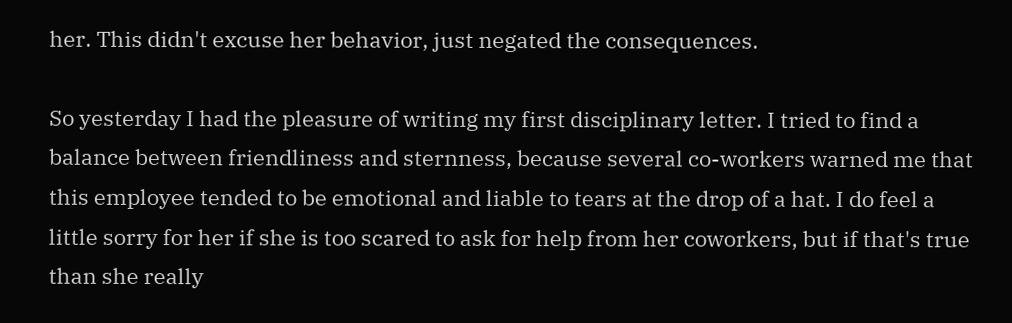her. This didn't excuse her behavior, just negated the consequences.

So yesterday I had the pleasure of writing my first disciplinary letter. I tried to find a balance between friendliness and sternness, because several co-workers warned me that this employee tended to be emotional and liable to tears at the drop of a hat. I do feel a little sorry for her if she is too scared to ask for help from her coworkers, but if that's true than she really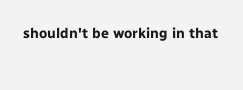shouldn't be working in that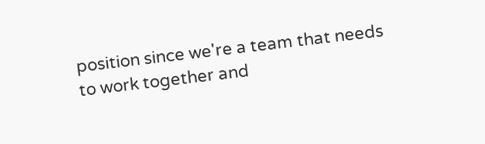position since we're a team that needs to work together and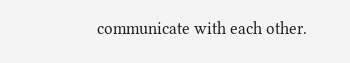communicate with each other.